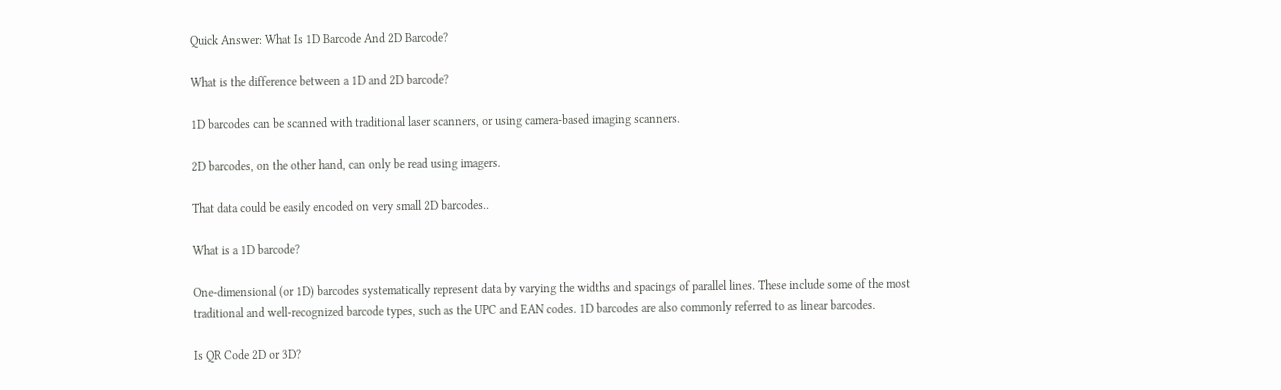Quick Answer: What Is 1D Barcode And 2D Barcode?

What is the difference between a 1D and 2D barcode?

1D barcodes can be scanned with traditional laser scanners, or using camera-based imaging scanners.

2D barcodes, on the other hand, can only be read using imagers.

That data could be easily encoded on very small 2D barcodes..

What is a 1D barcode?

One-dimensional (or 1D) barcodes systematically represent data by varying the widths and spacings of parallel lines. These include some of the most traditional and well-recognized barcode types, such as the UPC and EAN codes. 1D barcodes are also commonly referred to as linear barcodes.

Is QR Code 2D or 3D?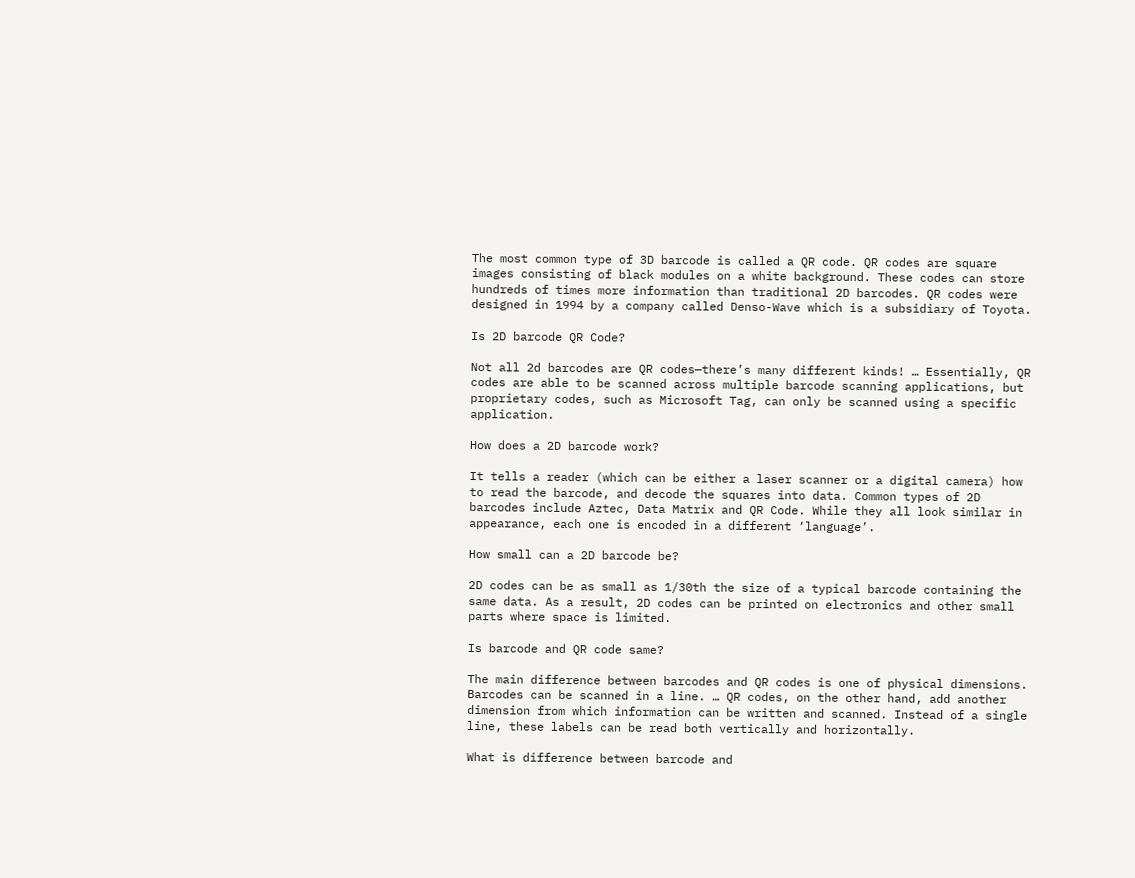The most common type of 3D barcode is called a QR code. QR codes are square images consisting of black modules on a white background. These codes can store hundreds of times more information than traditional 2D barcodes. QR codes were designed in 1994 by a company called Denso-Wave which is a subsidiary of Toyota.

Is 2D barcode QR Code?

Not all 2d barcodes are QR codes—there’s many different kinds! … Essentially, QR codes are able to be scanned across multiple barcode scanning applications, but proprietary codes, such as Microsoft Tag, can only be scanned using a specific application.

How does a 2D barcode work?

It tells a reader (which can be either a laser scanner or a digital camera) how to read the barcode, and decode the squares into data. Common types of 2D barcodes include Aztec, Data Matrix and QR Code. While they all look similar in appearance, each one is encoded in a different ‘language’.

How small can a 2D barcode be?

2D codes can be as small as 1/30th the size of a typical barcode containing the same data. As a result, 2D codes can be printed on electronics and other small parts where space is limited.

Is barcode and QR code same?

The main difference between barcodes and QR codes is one of physical dimensions. Barcodes can be scanned in a line. … QR codes, on the other hand, add another dimension from which information can be written and scanned. Instead of a single line, these labels can be read both vertically and horizontally.

What is difference between barcode and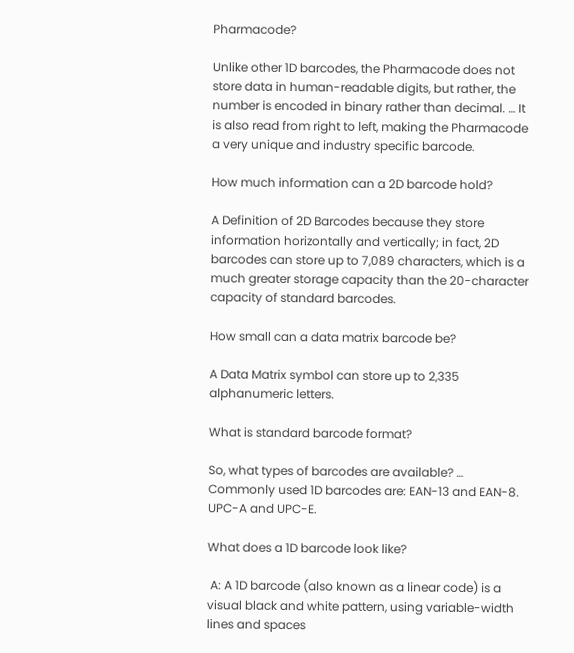Pharmacode?

Unlike other 1D barcodes, the Pharmacode does not store data in human-readable digits, but rather, the number is encoded in binary rather than decimal. … It is also read from right to left, making the Pharmacode a very unique and industry specific barcode.

How much information can a 2D barcode hold?

A Definition of 2D Barcodes because they store information horizontally and vertically; in fact, 2D barcodes can store up to 7,089 characters, which is a much greater storage capacity than the 20-character capacity of standard barcodes.

How small can a data matrix barcode be?

A Data Matrix symbol can store up to 2,335 alphanumeric letters.

What is standard barcode format?

So, what types of barcodes are available? … Commonly used 1D barcodes are: EAN-13 and EAN-8. UPC-A and UPC-E.

What does a 1D barcode look like?

 A: A 1D barcode (also known as a linear code) is a visual black and white pattern, using variable-width lines and spaces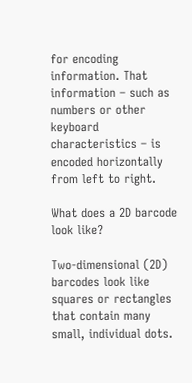for encoding information. That information – such as numbers or other keyboard characteristics – is encoded horizontally from left to right.

What does a 2D barcode look like?

Two-dimensional (2D) barcodes look like squares or rectangles that contain many small, individual dots.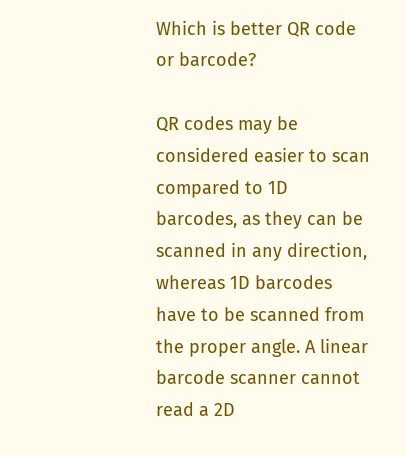Which is better QR code or barcode?

QR codes may be considered easier to scan compared to 1D barcodes, as they can be scanned in any direction, whereas 1D barcodes have to be scanned from the proper angle. A linear barcode scanner cannot read a 2D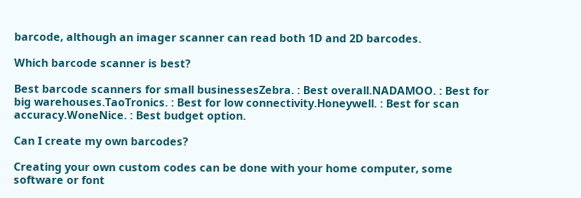barcode, although an imager scanner can read both 1D and 2D barcodes.

Which barcode scanner is best?

Best barcode scanners for small businessesZebra. : Best overall.NADAMOO. : Best for big warehouses.TaoTronics. : Best for low connectivity.Honeywell. : Best for scan accuracy.WoneNice. : Best budget option.

Can I create my own barcodes?

Creating your own custom codes can be done with your home computer, some software or font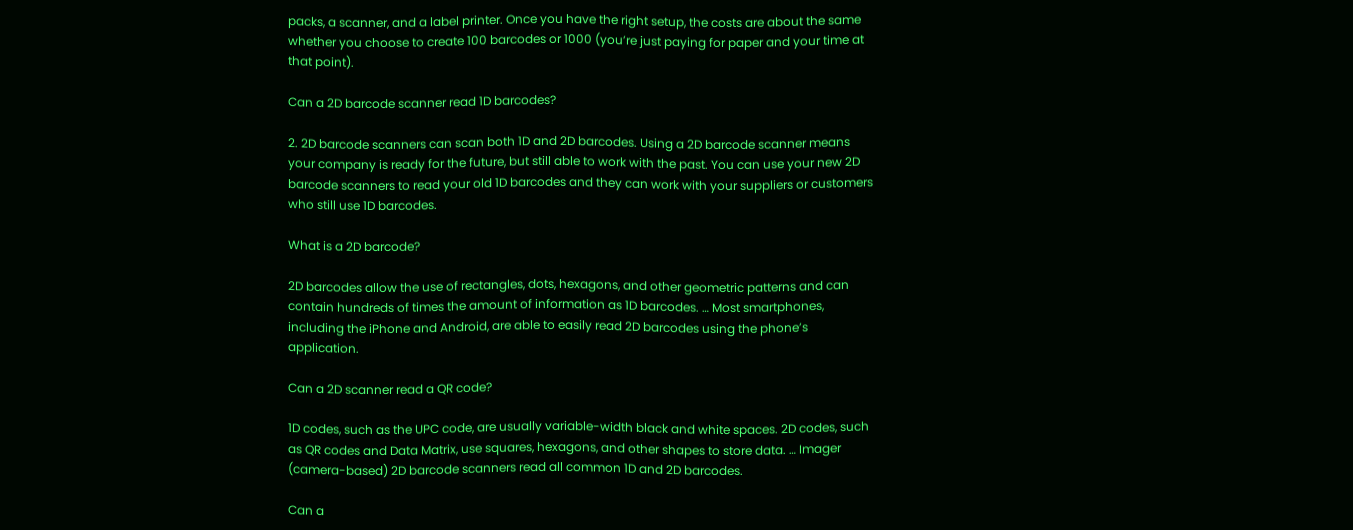packs, a scanner, and a label printer. Once you have the right setup, the costs are about the same whether you choose to create 100 barcodes or 1000 (you’re just paying for paper and your time at that point).

Can a 2D barcode scanner read 1D barcodes?

2. 2D barcode scanners can scan both 1D and 2D barcodes. Using a 2D barcode scanner means your company is ready for the future, but still able to work with the past. You can use your new 2D barcode scanners to read your old 1D barcodes and they can work with your suppliers or customers who still use 1D barcodes.

What is a 2D barcode?

2D barcodes allow the use of rectangles, dots, hexagons, and other geometric patterns and can contain hundreds of times the amount of information as 1D barcodes. … Most smartphones, including the iPhone and Android, are able to easily read 2D barcodes using the phone’s application.

Can a 2D scanner read a QR code?

1D codes, such as the UPC code, are usually variable-width black and white spaces. 2D codes, such as QR codes and Data Matrix, use squares, hexagons, and other shapes to store data. … Imager (camera-based) 2D barcode scanners read all common 1D and 2D barcodes.

Can a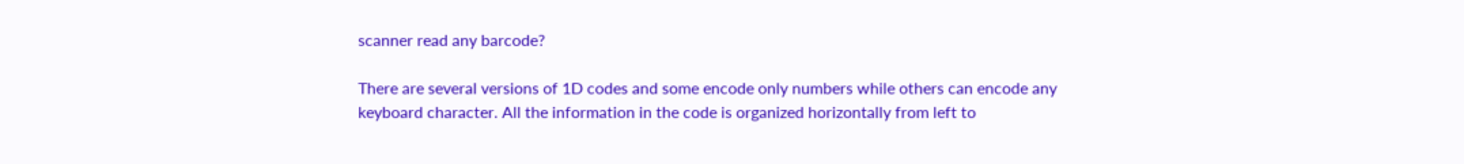scanner read any barcode?

There are several versions of 1D codes and some encode only numbers while others can encode any keyboard character. All the information in the code is organized horizontally from left to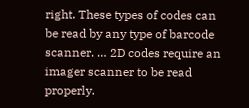right. These types of codes can be read by any type of barcode scanner. … 2D codes require an imager scanner to be read properly.